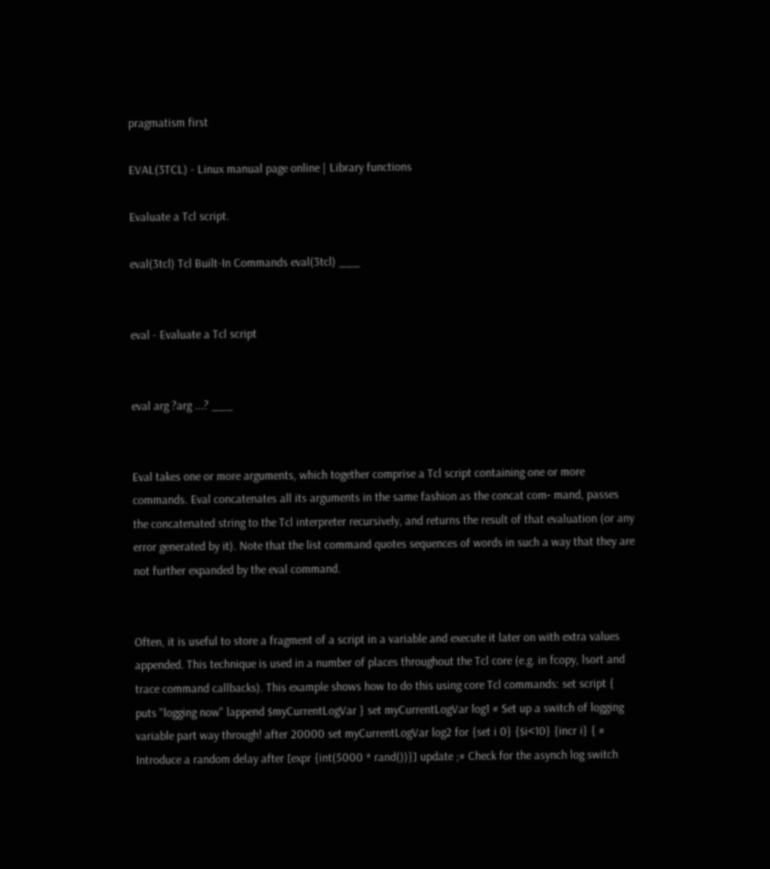pragmatism first

EVAL(3TCL) - Linux manual page online | Library functions

Evaluate a Tcl script.

eval(3tcl) Tcl Built-In Commands eval(3tcl) ___


eval - Evaluate a Tcl script


eval arg ?arg ...? ___


Eval takes one or more arguments, which together comprise a Tcl script containing one or more commands. Eval concatenates all its arguments in the same fashion as the concat com‐ mand, passes the concatenated string to the Tcl interpreter recursively, and returns the result of that evaluation (or any error generated by it). Note that the list command quotes sequences of words in such a way that they are not further expanded by the eval command.


Often, it is useful to store a fragment of a script in a variable and execute it later on with extra values appended. This technique is used in a number of places throughout the Tcl core (e.g. in fcopy, lsort and trace command callbacks). This example shows how to do this using core Tcl commands: set script { puts "logging now" lappend $myCurrentLogVar } set myCurrentLogVar log1 # Set up a switch of logging variable part way through! after 20000 set myCurrentLogVar log2 for {set i 0} {$i<10} {incr i} { # Introduce a random delay after [expr {int(5000 * rand())}] update ;# Check for the asynch log switch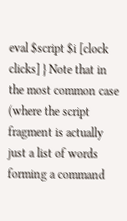eval $script $i [clock clicks] } Note that in the most common case (where the script fragment is actually just a list of words forming a command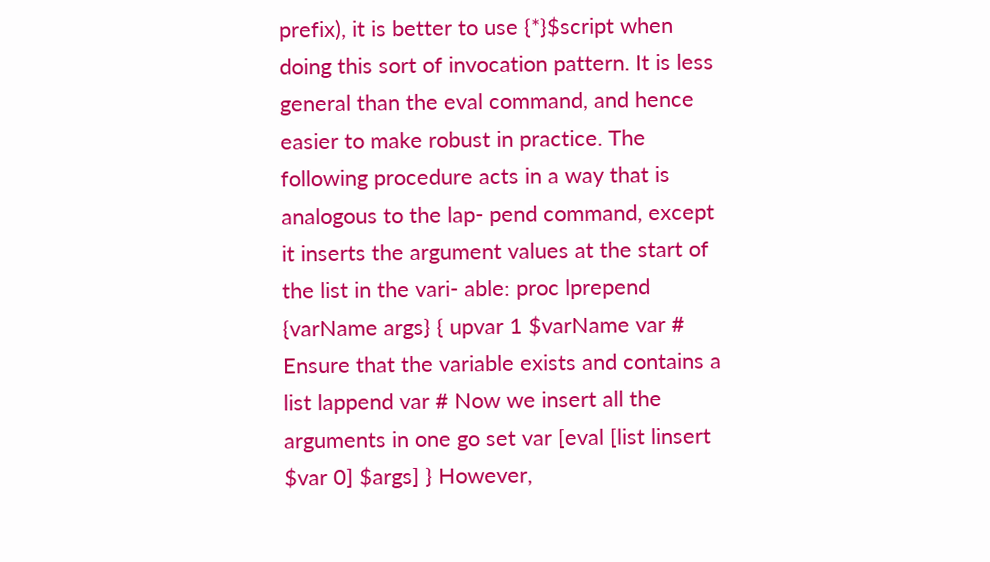prefix), it is better to use {*}$script when doing this sort of invocation pattern. It is less general than the eval command, and hence easier to make robust in practice. The following procedure acts in a way that is analogous to the lap‐ pend command, except it inserts the argument values at the start of the list in the vari‐ able: proc lprepend {varName args} { upvar 1 $varName var # Ensure that the variable exists and contains a list lappend var # Now we insert all the arguments in one go set var [eval [list linsert $var 0] $args] } However,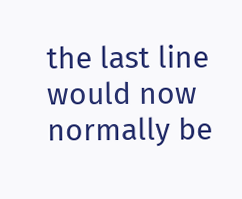the last line would now normally be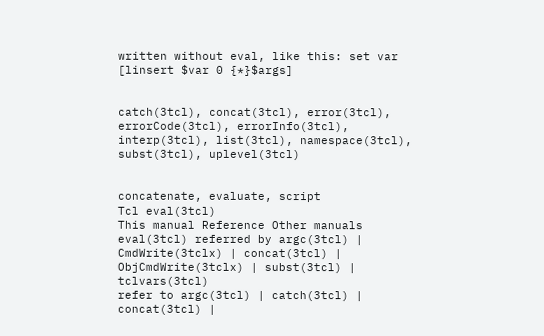written without eval, like this: set var [linsert $var 0 {*}$args]


catch(3tcl), concat(3tcl), error(3tcl), errorCode(3tcl), errorInfo(3tcl), interp(3tcl), list(3tcl), namespace(3tcl), subst(3tcl), uplevel(3tcl)


concatenate, evaluate, script
Tcl eval(3tcl)
This manual Reference Other manuals
eval(3tcl) referred by argc(3tcl) | CmdWrite(3tclx) | concat(3tcl) | ObjCmdWrite(3tclx) | subst(3tcl) | tclvars(3tcl)
refer to argc(3tcl) | catch(3tcl) | concat(3tcl) |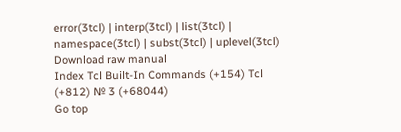error(3tcl) | interp(3tcl) | list(3tcl) | namespace(3tcl) | subst(3tcl) | uplevel(3tcl)
Download raw manual
Index Tcl Built-In Commands (+154) Tcl (+812) № 3 (+68044)
Go top